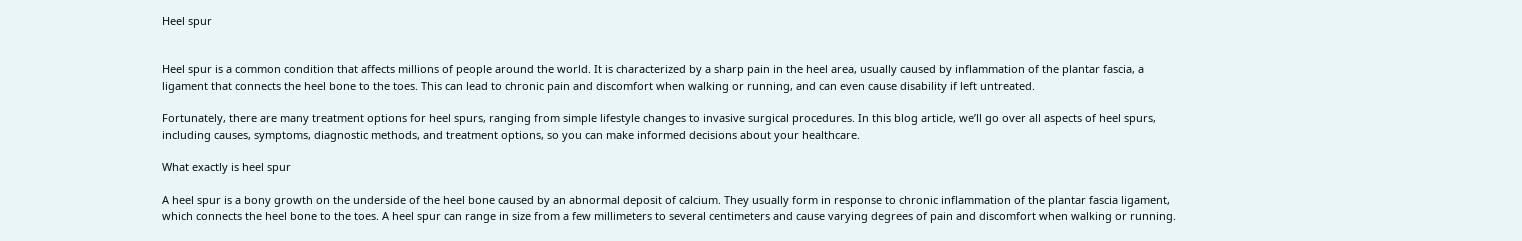Heel spur


Heel spur is a common condition that affects millions of people around the world. It is characterized by a sharp pain in the heel area, usually caused by inflammation of the plantar fascia, a ligament that connects the heel bone to the toes. This can lead to chronic pain and discomfort when walking or running, and can even cause disability if left untreated.

Fortunately, there are many treatment options for heel spurs, ranging from simple lifestyle changes to invasive surgical procedures. In this blog article, we’ll go over all aspects of heel spurs, including causes, symptoms, diagnostic methods, and treatment options, so you can make informed decisions about your healthcare.

What exactly is heel spur

A heel spur is a bony growth on the underside of the heel bone caused by an abnormal deposit of calcium. They usually form in response to chronic inflammation of the plantar fascia ligament, which connects the heel bone to the toes. A heel spur can range in size from a few millimeters to several centimeters and cause varying degrees of pain and discomfort when walking or running.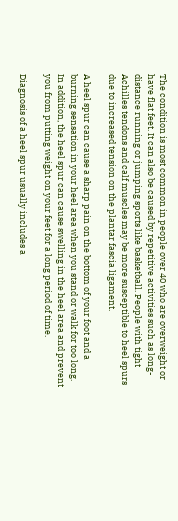The condition is most common in people over 40 who are overweight or have flat feet. It can also be caused by repetitive activities such as long-distance running or jumping sports like basketball. People with tight Achilles tendons and calf muscles may be more susceptible to heel spurs due to increased tension on the plantar fascia ligament.

A heel spur can cause a sharp pain on the bottom of your foot and a burning sensation in your heel area when you stand or walk for too long. In addition, the heel spur can cause swelling in the heel area and prevent you from putting weight on your feet for a long period of time.

Diagnosis of a heel spur usually includes a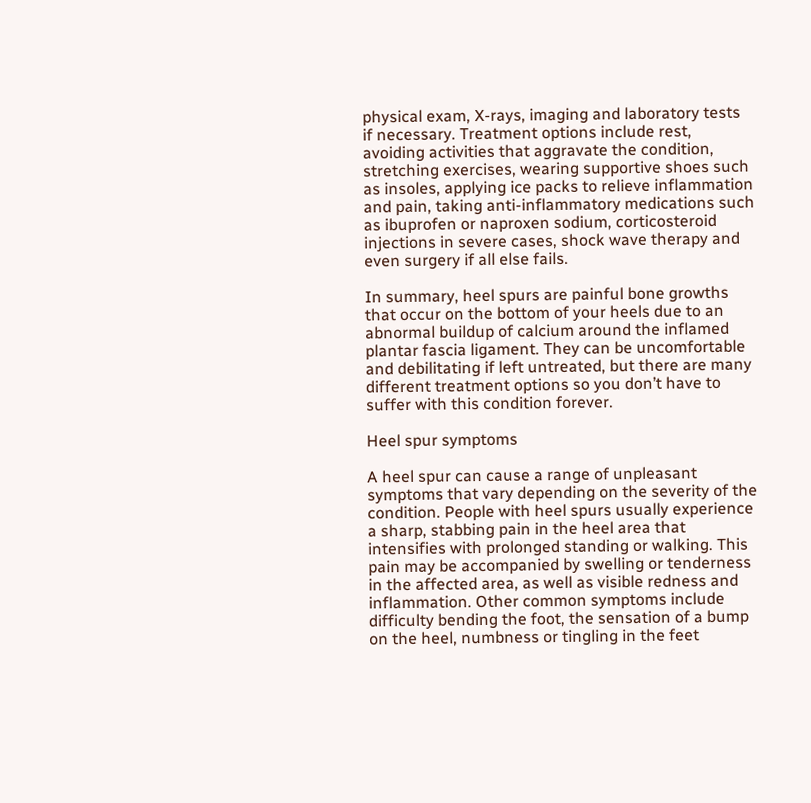physical exam, X-rays, imaging and laboratory tests if necessary. Treatment options include rest, avoiding activities that aggravate the condition, stretching exercises, wearing supportive shoes such as insoles, applying ice packs to relieve inflammation and pain, taking anti-inflammatory medications such as ibuprofen or naproxen sodium, corticosteroid injections in severe cases, shock wave therapy and even surgery if all else fails.

In summary, heel spurs are painful bone growths that occur on the bottom of your heels due to an abnormal buildup of calcium around the inflamed plantar fascia ligament. They can be uncomfortable and debilitating if left untreated, but there are many different treatment options so you don’t have to suffer with this condition forever.

Heel spur symptoms

A heel spur can cause a range of unpleasant symptoms that vary depending on the severity of the condition. People with heel spurs usually experience a sharp, stabbing pain in the heel area that intensifies with prolonged standing or walking. This pain may be accompanied by swelling or tenderness in the affected area, as well as visible redness and inflammation. Other common symptoms include difficulty bending the foot, the sensation of a bump on the heel, numbness or tingling in the feet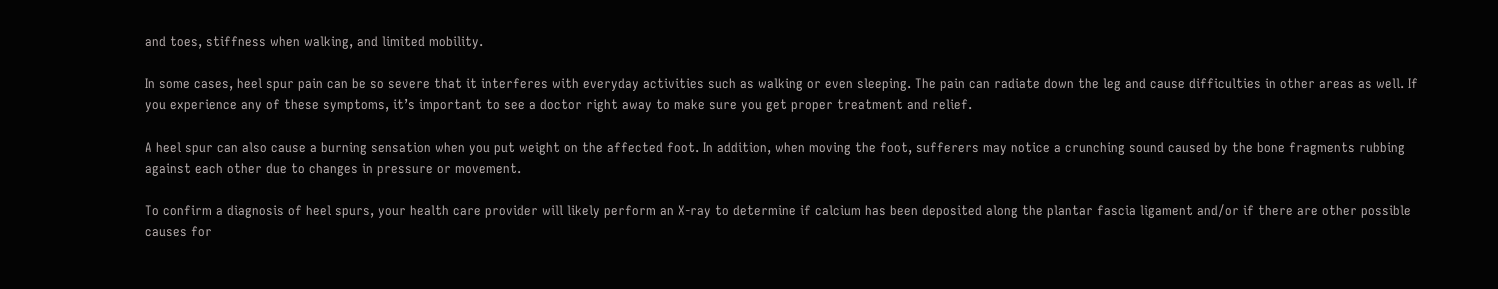and toes, stiffness when walking, and limited mobility.

In some cases, heel spur pain can be so severe that it interferes with everyday activities such as walking or even sleeping. The pain can radiate down the leg and cause difficulties in other areas as well. If you experience any of these symptoms, it’s important to see a doctor right away to make sure you get proper treatment and relief.

A heel spur can also cause a burning sensation when you put weight on the affected foot. In addition, when moving the foot, sufferers may notice a crunching sound caused by the bone fragments rubbing against each other due to changes in pressure or movement.

To confirm a diagnosis of heel spurs, your health care provider will likely perform an X-ray to determine if calcium has been deposited along the plantar fascia ligament and/or if there are other possible causes for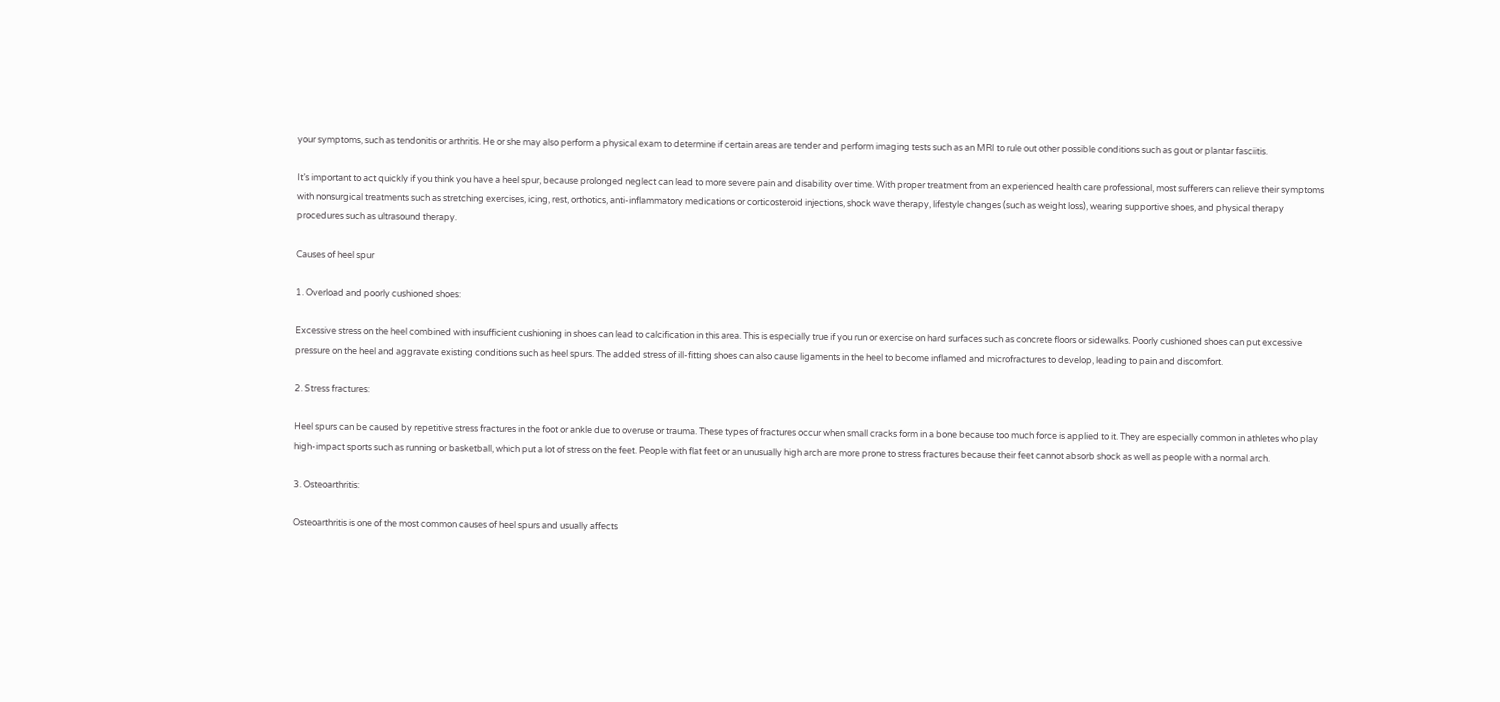your symptoms, such as tendonitis or arthritis. He or she may also perform a physical exam to determine if certain areas are tender and perform imaging tests such as an MRI to rule out other possible conditions such as gout or plantar fasciitis.

It’s important to act quickly if you think you have a heel spur, because prolonged neglect can lead to more severe pain and disability over time. With proper treatment from an experienced health care professional, most sufferers can relieve their symptoms with nonsurgical treatments such as stretching exercises, icing, rest, orthotics, anti-inflammatory medications or corticosteroid injections, shock wave therapy, lifestyle changes (such as weight loss), wearing supportive shoes, and physical therapy procedures such as ultrasound therapy.

Causes of heel spur

1. Overload and poorly cushioned shoes:

Excessive stress on the heel combined with insufficient cushioning in shoes can lead to calcification in this area. This is especially true if you run or exercise on hard surfaces such as concrete floors or sidewalks. Poorly cushioned shoes can put excessive pressure on the heel and aggravate existing conditions such as heel spurs. The added stress of ill-fitting shoes can also cause ligaments in the heel to become inflamed and microfractures to develop, leading to pain and discomfort.

2. Stress fractures:

Heel spurs can be caused by repetitive stress fractures in the foot or ankle due to overuse or trauma. These types of fractures occur when small cracks form in a bone because too much force is applied to it. They are especially common in athletes who play high-impact sports such as running or basketball, which put a lot of stress on the feet. People with flat feet or an unusually high arch are more prone to stress fractures because their feet cannot absorb shock as well as people with a normal arch.

3. Osteoarthritis:

Osteoarthritis is one of the most common causes of heel spurs and usually affects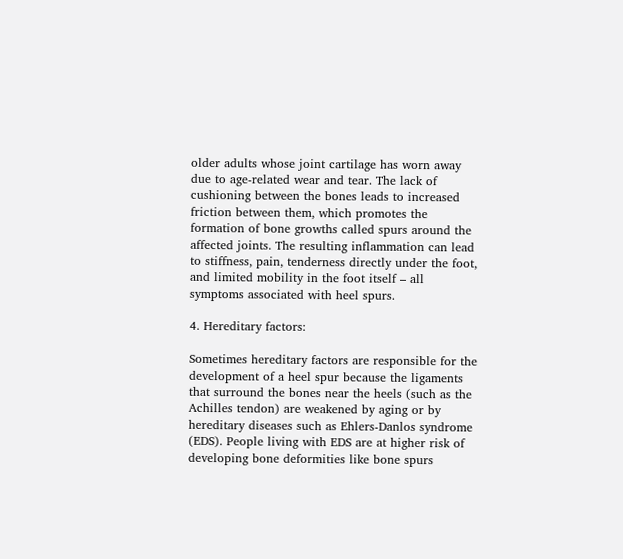older adults whose joint cartilage has worn away due to age-related wear and tear. The lack of cushioning between the bones leads to increased friction between them, which promotes the formation of bone growths called spurs around the affected joints. The resulting inflammation can lead to stiffness, pain, tenderness directly under the foot, and limited mobility in the foot itself – all symptoms associated with heel spurs.

4. Hereditary factors:

Sometimes hereditary factors are responsible for the development of a heel spur because the ligaments that surround the bones near the heels (such as the Achilles tendon) are weakened by aging or by hereditary diseases such as Ehlers-Danlos syndrome (EDS). People living with EDS are at higher risk of developing bone deformities like bone spurs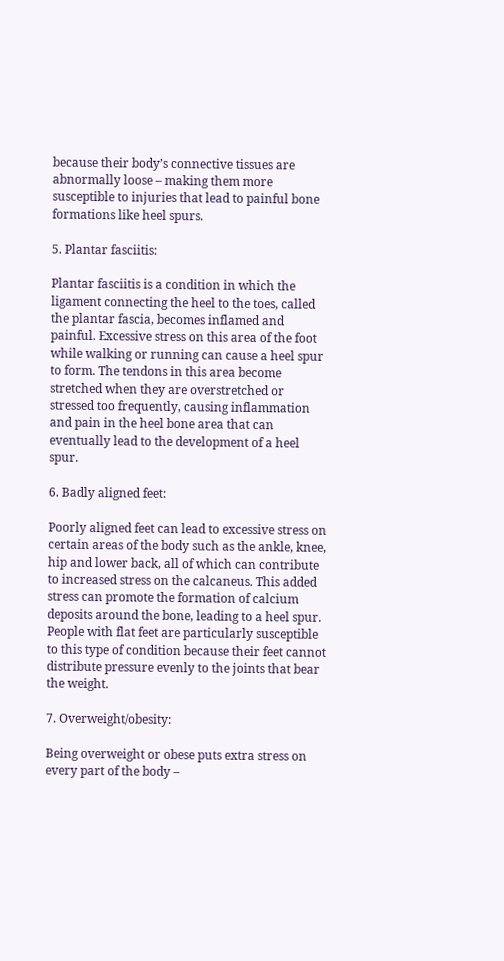because their body’s connective tissues are abnormally loose – making them more susceptible to injuries that lead to painful bone formations like heel spurs.

5. Plantar fasciitis:

Plantar fasciitis is a condition in which the ligament connecting the heel to the toes, called the plantar fascia, becomes inflamed and painful. Excessive stress on this area of the foot while walking or running can cause a heel spur to form. The tendons in this area become stretched when they are overstretched or stressed too frequently, causing inflammation and pain in the heel bone area that can eventually lead to the development of a heel spur.

6. Badly aligned feet:

Poorly aligned feet can lead to excessive stress on certain areas of the body such as the ankle, knee, hip and lower back, all of which can contribute to increased stress on the calcaneus. This added stress can promote the formation of calcium deposits around the bone, leading to a heel spur. People with flat feet are particularly susceptible to this type of condition because their feet cannot distribute pressure evenly to the joints that bear the weight.

7. Overweight/obesity:

Being overweight or obese puts extra stress on every part of the body –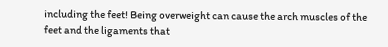including the feet! Being overweight can cause the arch muscles of the feet and the ligaments that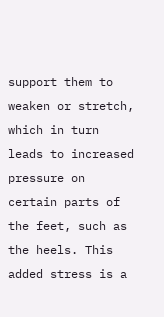support them to weaken or stretch, which in turn leads to increased pressure on certain parts of the feet, such as the heels. This added stress is a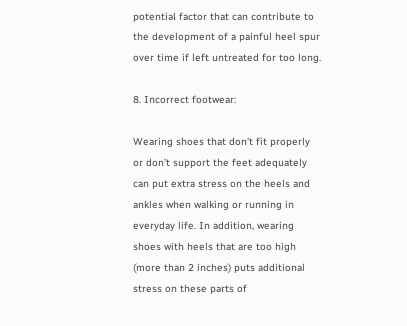potential factor that can contribute to the development of a painful heel spur over time if left untreated for too long.

8. Incorrect footwear:

Wearing shoes that don’t fit properly or don’t support the feet adequately can put extra stress on the heels and ankles when walking or running in everyday life. In addition, wearing shoes with heels that are too high (more than 2 inches) puts additional stress on these parts of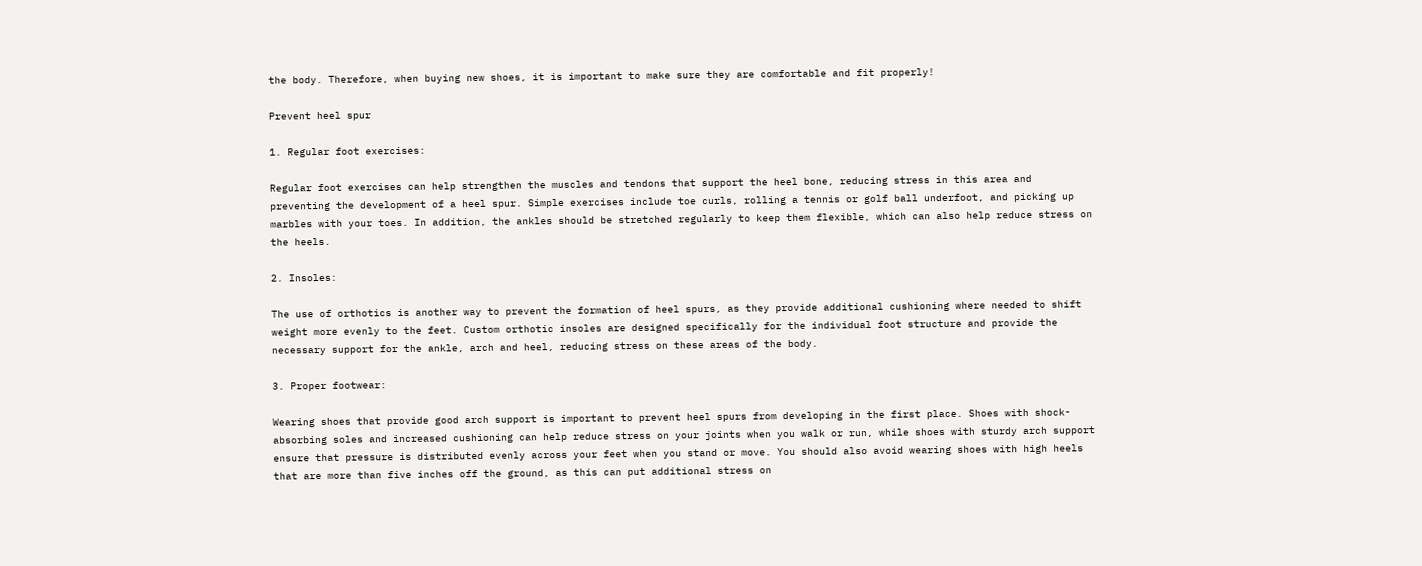the body. Therefore, when buying new shoes, it is important to make sure they are comfortable and fit properly!

Prevent heel spur

1. Regular foot exercises:

Regular foot exercises can help strengthen the muscles and tendons that support the heel bone, reducing stress in this area and preventing the development of a heel spur. Simple exercises include toe curls, rolling a tennis or golf ball underfoot, and picking up marbles with your toes. In addition, the ankles should be stretched regularly to keep them flexible, which can also help reduce stress on the heels.

2. Insoles:

The use of orthotics is another way to prevent the formation of heel spurs, as they provide additional cushioning where needed to shift weight more evenly to the feet. Custom orthotic insoles are designed specifically for the individual foot structure and provide the necessary support for the ankle, arch and heel, reducing stress on these areas of the body.

3. Proper footwear:

Wearing shoes that provide good arch support is important to prevent heel spurs from developing in the first place. Shoes with shock-absorbing soles and increased cushioning can help reduce stress on your joints when you walk or run, while shoes with sturdy arch support ensure that pressure is distributed evenly across your feet when you stand or move. You should also avoid wearing shoes with high heels that are more than five inches off the ground, as this can put additional stress on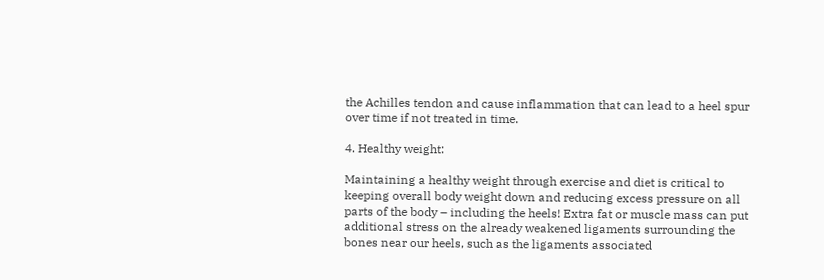the Achilles tendon and cause inflammation that can lead to a heel spur over time if not treated in time.

4. Healthy weight:

Maintaining a healthy weight through exercise and diet is critical to keeping overall body weight down and reducing excess pressure on all parts of the body – including the heels! Extra fat or muscle mass can put additional stress on the already weakened ligaments surrounding the bones near our heels, such as the ligaments associated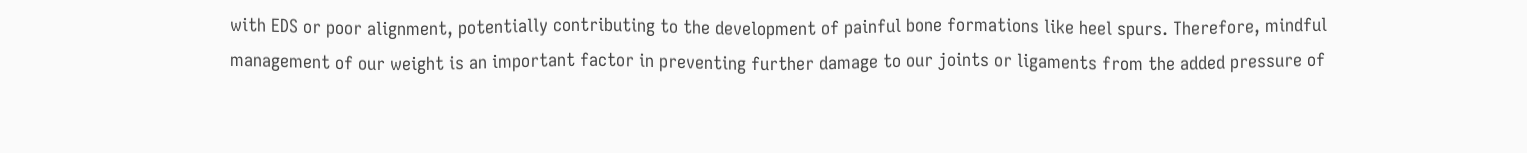with EDS or poor alignment, potentially contributing to the development of painful bone formations like heel spurs. Therefore, mindful management of our weight is an important factor in preventing further damage to our joints or ligaments from the added pressure of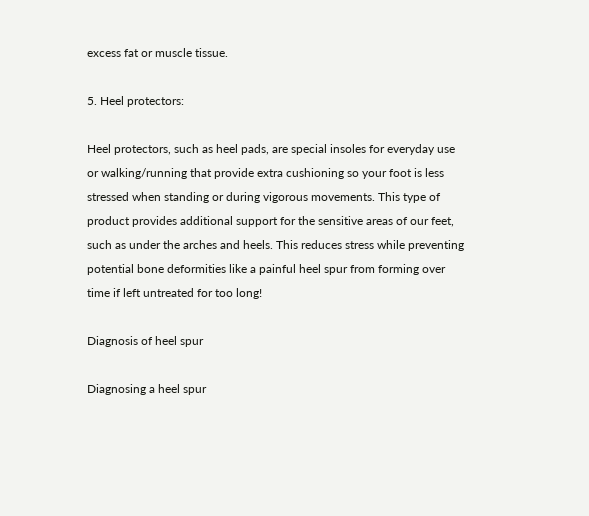excess fat or muscle tissue.

5. Heel protectors:

Heel protectors, such as heel pads, are special insoles for everyday use or walking/running that provide extra cushioning so your foot is less stressed when standing or during vigorous movements. This type of product provides additional support for the sensitive areas of our feet, such as under the arches and heels. This reduces stress while preventing potential bone deformities like a painful heel spur from forming over time if left untreated for too long!

Diagnosis of heel spur

Diagnosing a heel spur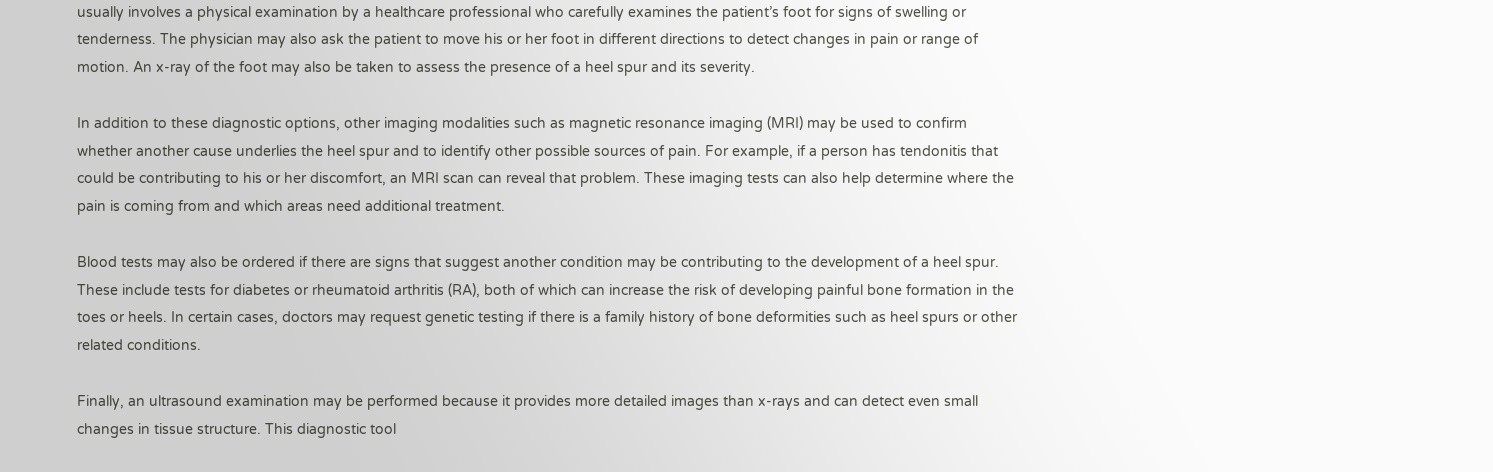usually involves a physical examination by a healthcare professional who carefully examines the patient’s foot for signs of swelling or tenderness. The physician may also ask the patient to move his or her foot in different directions to detect changes in pain or range of motion. An x-ray of the foot may also be taken to assess the presence of a heel spur and its severity.

In addition to these diagnostic options, other imaging modalities such as magnetic resonance imaging (MRI) may be used to confirm whether another cause underlies the heel spur and to identify other possible sources of pain. For example, if a person has tendonitis that could be contributing to his or her discomfort, an MRI scan can reveal that problem. These imaging tests can also help determine where the pain is coming from and which areas need additional treatment.

Blood tests may also be ordered if there are signs that suggest another condition may be contributing to the development of a heel spur. These include tests for diabetes or rheumatoid arthritis (RA), both of which can increase the risk of developing painful bone formation in the toes or heels. In certain cases, doctors may request genetic testing if there is a family history of bone deformities such as heel spurs or other related conditions.

Finally, an ultrasound examination may be performed because it provides more detailed images than x-rays and can detect even small changes in tissue structure. This diagnostic tool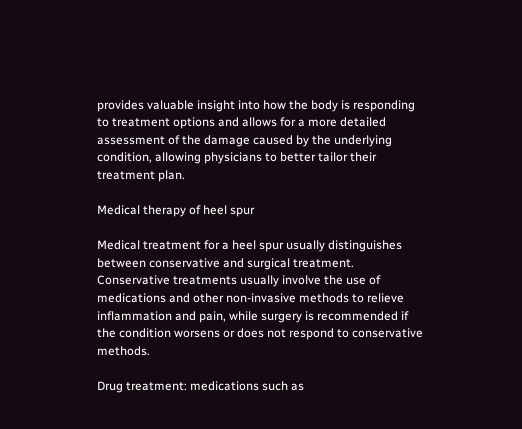provides valuable insight into how the body is responding to treatment options and allows for a more detailed assessment of the damage caused by the underlying condition, allowing physicians to better tailor their treatment plan.

Medical therapy of heel spur

Medical treatment for a heel spur usually distinguishes between conservative and surgical treatment. Conservative treatments usually involve the use of medications and other non-invasive methods to relieve inflammation and pain, while surgery is recommended if the condition worsens or does not respond to conservative methods.

Drug treatment: medications such as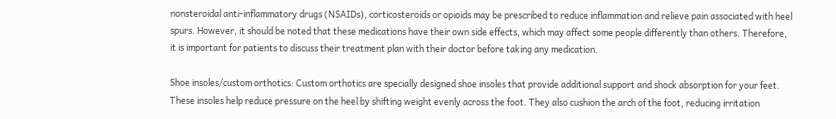nonsteroidal anti-inflammatory drugs (NSAIDs), corticosteroids or opioids may be prescribed to reduce inflammation and relieve pain associated with heel spurs. However, it should be noted that these medications have their own side effects, which may affect some people differently than others. Therefore, it is important for patients to discuss their treatment plan with their doctor before taking any medication.

Shoe insoles/custom orthotics: Custom orthotics are specially designed shoe insoles that provide additional support and shock absorption for your feet. These insoles help reduce pressure on the heel by shifting weight evenly across the foot. They also cushion the arch of the foot, reducing irritation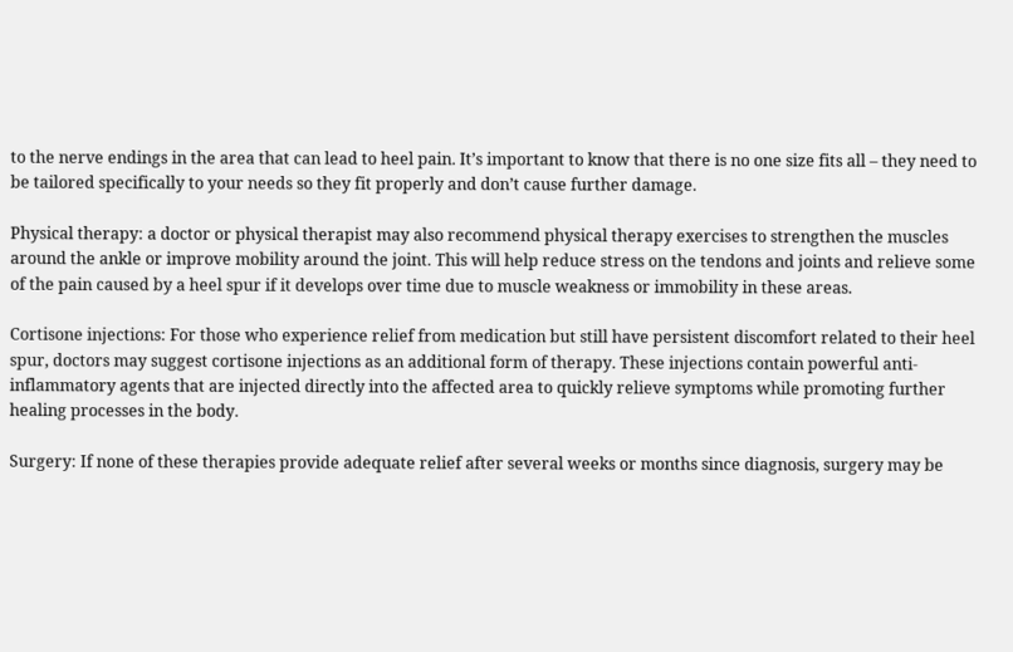to the nerve endings in the area that can lead to heel pain. It’s important to know that there is no one size fits all – they need to be tailored specifically to your needs so they fit properly and don’t cause further damage.

Physical therapy: a doctor or physical therapist may also recommend physical therapy exercises to strengthen the muscles around the ankle or improve mobility around the joint. This will help reduce stress on the tendons and joints and relieve some of the pain caused by a heel spur if it develops over time due to muscle weakness or immobility in these areas.

Cortisone injections: For those who experience relief from medication but still have persistent discomfort related to their heel spur, doctors may suggest cortisone injections as an additional form of therapy. These injections contain powerful anti-inflammatory agents that are injected directly into the affected area to quickly relieve symptoms while promoting further healing processes in the body.

Surgery: If none of these therapies provide adequate relief after several weeks or months since diagnosis, surgery may be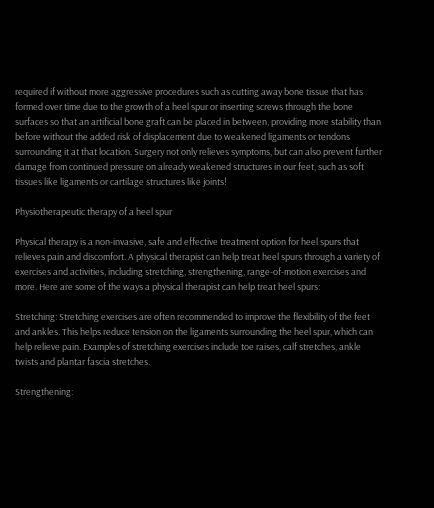required if without more aggressive procedures such as cutting away bone tissue that has formed over time due to the growth of a heel spur or inserting screws through the bone surfaces so that an artificial bone graft can be placed in between, providing more stability than before without the added risk of displacement due to weakened ligaments or tendons surrounding it at that location. Surgery not only relieves symptoms, but can also prevent further damage from continued pressure on already weakened structures in our feet, such as soft tissues like ligaments or cartilage structures like joints!

Physiotherapeutic therapy of a heel spur

Physical therapy is a non-invasive, safe and effective treatment option for heel spurs that relieves pain and discomfort. A physical therapist can help treat heel spurs through a variety of exercises and activities, including stretching, strengthening, range-of-motion exercises and more. Here are some of the ways a physical therapist can help treat heel spurs:

Stretching: Stretching exercises are often recommended to improve the flexibility of the feet and ankles. This helps reduce tension on the ligaments surrounding the heel spur, which can help relieve pain. Examples of stretching exercises include toe raises, calf stretches, ankle twists and plantar fascia stretches.

Strengthening: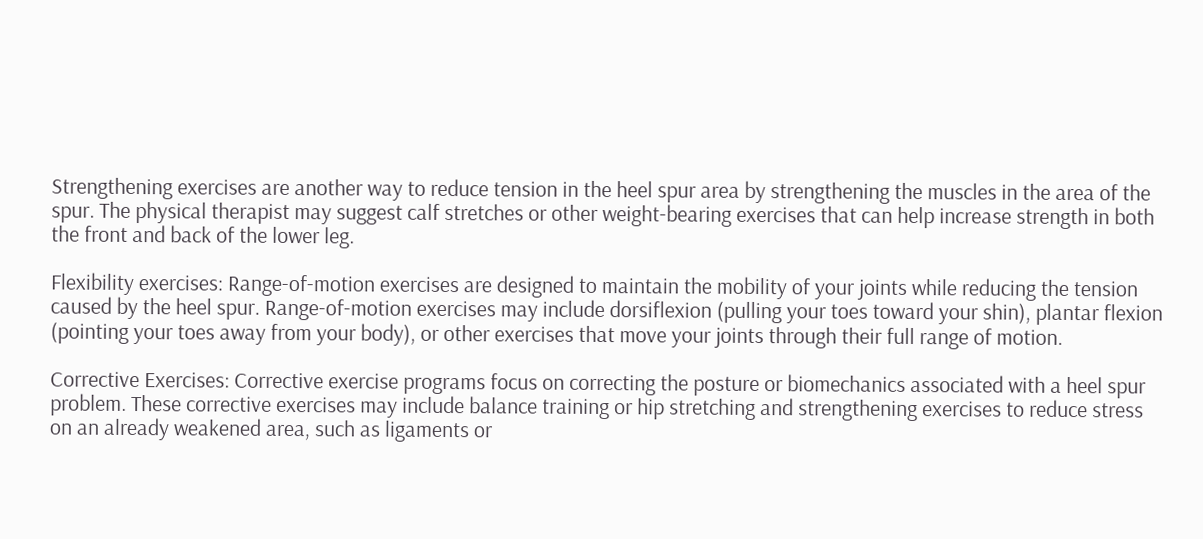Strengthening exercises are another way to reduce tension in the heel spur area by strengthening the muscles in the area of the spur. The physical therapist may suggest calf stretches or other weight-bearing exercises that can help increase strength in both the front and back of the lower leg.

Flexibility exercises: Range-of-motion exercises are designed to maintain the mobility of your joints while reducing the tension caused by the heel spur. Range-of-motion exercises may include dorsiflexion (pulling your toes toward your shin), plantar flexion (pointing your toes away from your body), or other exercises that move your joints through their full range of motion.

Corrective Exercises: Corrective exercise programs focus on correcting the posture or biomechanics associated with a heel spur problem. These corrective exercises may include balance training or hip stretching and strengthening exercises to reduce stress on an already weakened area, such as ligaments or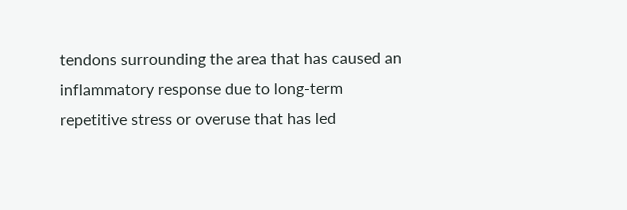tendons surrounding the area that has caused an inflammatory response due to long-term repetitive stress or overuse that has led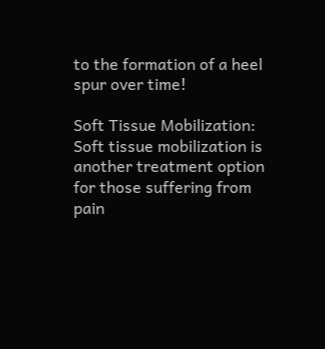to the formation of a heel spur over time!

Soft Tissue Mobilization: Soft tissue mobilization is another treatment option for those suffering from pain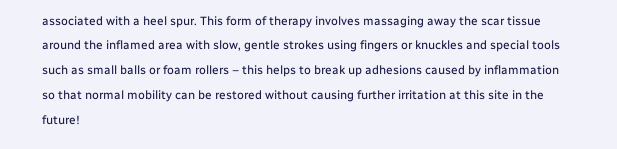associated with a heel spur. This form of therapy involves massaging away the scar tissue around the inflamed area with slow, gentle strokes using fingers or knuckles and special tools such as small balls or foam rollers – this helps to break up adhesions caused by inflammation so that normal mobility can be restored without causing further irritation at this site in the future!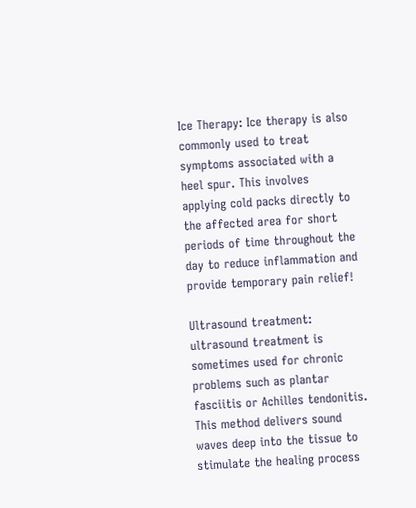Ice Therapy: Ice therapy is also commonly used to treat symptoms associated with a heel spur. This involves applying cold packs directly to the affected area for short periods of time throughout the day to reduce inflammation and provide temporary pain relief!

Ultrasound treatment: ultrasound treatment is sometimes used for chronic problems such as plantar fasciitis or Achilles tendonitis. This method delivers sound waves deep into the tissue to stimulate the healing process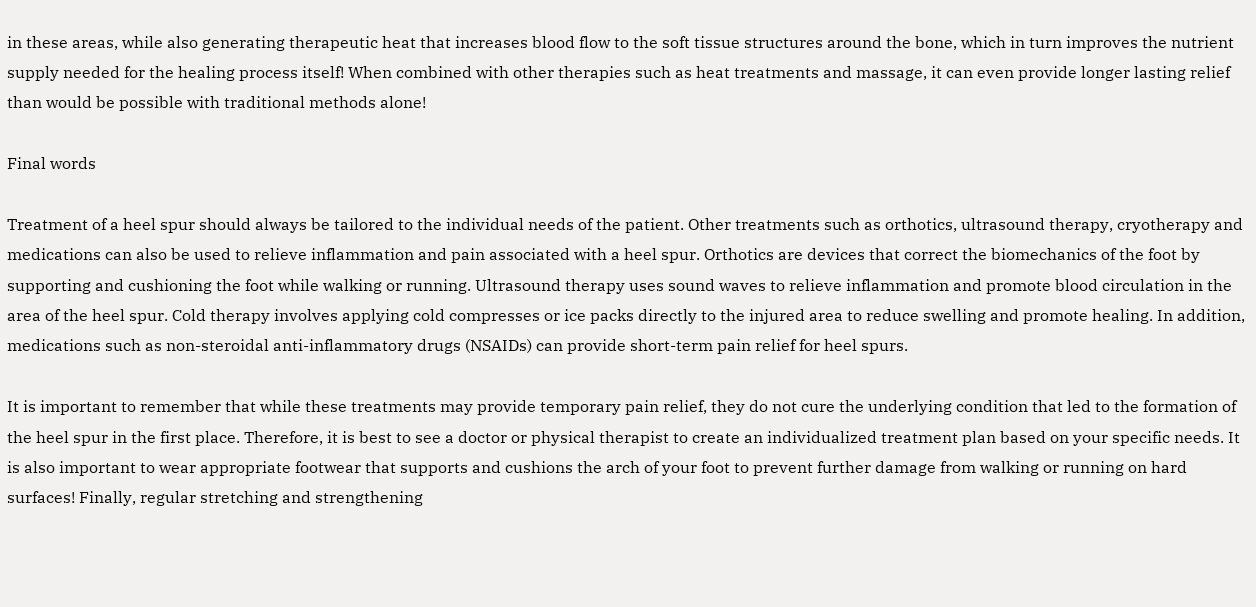in these areas, while also generating therapeutic heat that increases blood flow to the soft tissue structures around the bone, which in turn improves the nutrient supply needed for the healing process itself! When combined with other therapies such as heat treatments and massage, it can even provide longer lasting relief than would be possible with traditional methods alone!

Final words

Treatment of a heel spur should always be tailored to the individual needs of the patient. Other treatments such as orthotics, ultrasound therapy, cryotherapy and medications can also be used to relieve inflammation and pain associated with a heel spur. Orthotics are devices that correct the biomechanics of the foot by supporting and cushioning the foot while walking or running. Ultrasound therapy uses sound waves to relieve inflammation and promote blood circulation in the area of the heel spur. Cold therapy involves applying cold compresses or ice packs directly to the injured area to reduce swelling and promote healing. In addition, medications such as non-steroidal anti-inflammatory drugs (NSAIDs) can provide short-term pain relief for heel spurs.

It is important to remember that while these treatments may provide temporary pain relief, they do not cure the underlying condition that led to the formation of the heel spur in the first place. Therefore, it is best to see a doctor or physical therapist to create an individualized treatment plan based on your specific needs. It is also important to wear appropriate footwear that supports and cushions the arch of your foot to prevent further damage from walking or running on hard surfaces! Finally, regular stretching and strengthening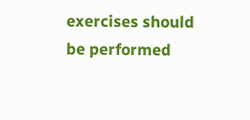exercises should be performed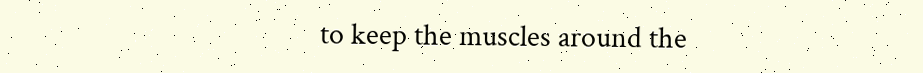to keep the muscles around the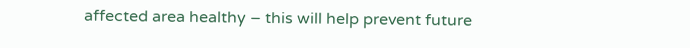affected area healthy – this will help prevent future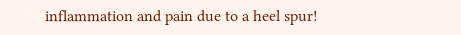inflammation and pain due to a heel spur!